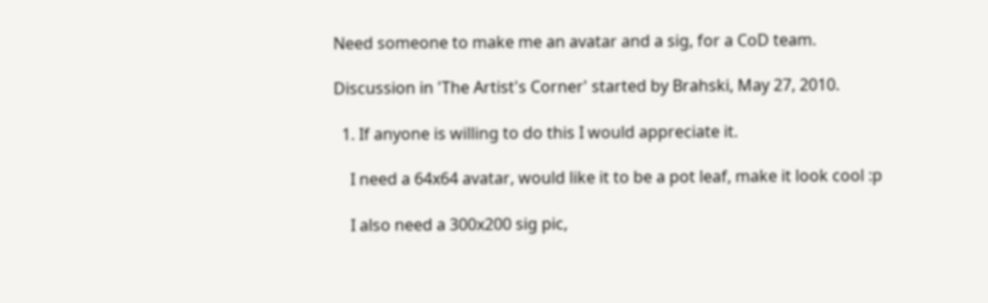Need someone to make me an avatar and a sig, for a CoD team.

Discussion in 'The Artist's Corner' started by Brahski, May 27, 2010.

  1. If anyone is willing to do this I would appreciate it.

    I need a 64x64 avatar, would like it to be a pot leaf, make it look cool :p

    I also need a 300x200 sig pic,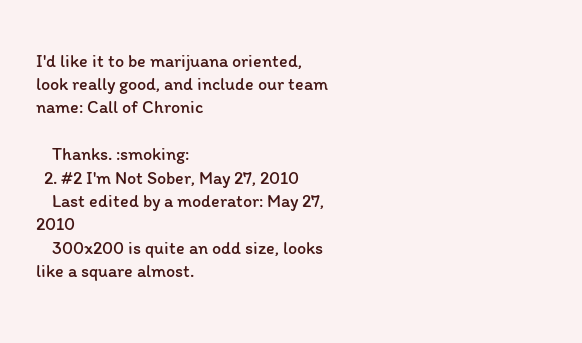I'd like it to be marijuana oriented, look really good, and include our team name: Call of Chronic

    Thanks. :smoking:
  2. #2 I'm Not Sober, May 27, 2010
    Last edited by a moderator: May 27, 2010
    300x200 is quite an odd size, looks like a square almost.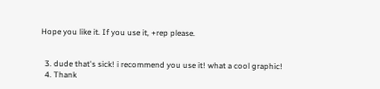Hope you like it. If you use it, +rep please.


  3. dude that's sick! i recommend you use it! what a cool graphic!
  4. Thank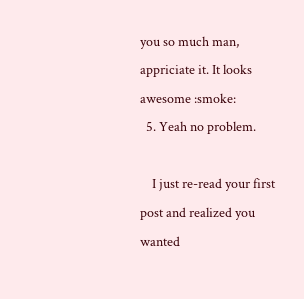you so much man, appriciate it. It looks awesome :smoke:
  5. Yeah no problem.

    I just re-read your first post and realized you wanted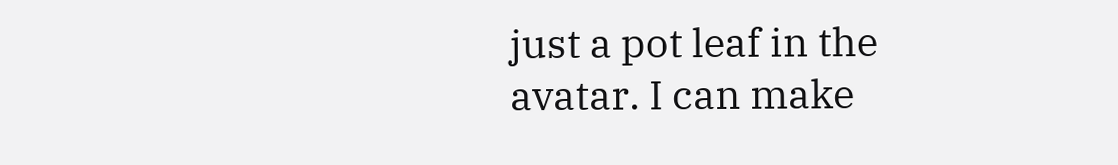just a pot leaf in the avatar. I can make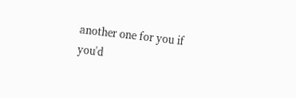another one for you if you'd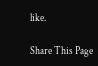like.

Share This Page